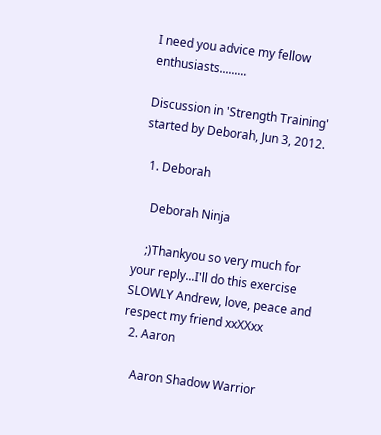I need you advice my fellow enthusiasts.........

Discussion in 'Strength Training' started by Deborah, Jun 3, 2012.

  1. Deborah

    Deborah Ninja

    ;)Thankyou so very much for your reply...I'll do this exercise SLOWLY Andrew, love, peace and respect my friend xxXXxx
  2. Aaron

    Aaron Shadow Warrior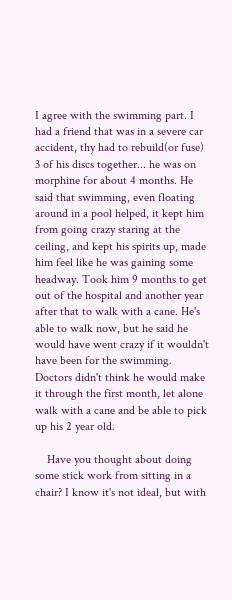I agree with the swimming part. I had a friend that was in a severe car accident, thy had to rebuild(or fuse) 3 of his discs together... he was on morphine for about 4 months. He said that swimming, even floating around in a pool helped, it kept him from going crazy staring at the ceiling, and kept his spirits up, made him feel like he was gaining some headway. Took him 9 months to get out of the hospital and another year after that to walk with a cane. He's able to walk now, but he said he would have went crazy if it wouldn't have been for the swimming. Doctors didn't think he would make it through the first month, let alone walk with a cane and be able to pick up his 2 year old.

    Have you thought about doing some stick work from sitting in a chair? I know it's not ideal, but with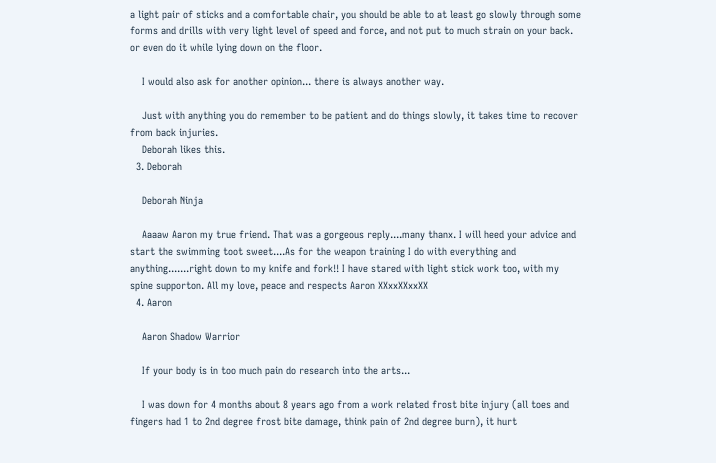a light pair of sticks and a comfortable chair, you should be able to at least go slowly through some forms and drills with very light level of speed and force, and not put to much strain on your back. or even do it while lying down on the floor.

    I would also ask for another opinion... there is always another way.

    Just with anything you do remember to be patient and do things slowly, it takes time to recover from back injuries.
    Deborah likes this.
  3. Deborah

    Deborah Ninja

    Aaaaw Aaron my true friend. That was a gorgeous reply....many thanx. I will heed your advice and start the swimming toot sweet....As for the weapon training I do with everything and anything.......right down to my knife and fork!! I have stared with light stick work too, with my spine supporton. All my love, peace and respects Aaron XXxxXXxxXX
  4. Aaron

    Aaron Shadow Warrior

    If your body is in too much pain do research into the arts...

    I was down for 4 months about 8 years ago from a work related frost bite injury (all toes and fingers had 1 to 2nd degree frost bite damage, think pain of 2nd degree burn), it hurt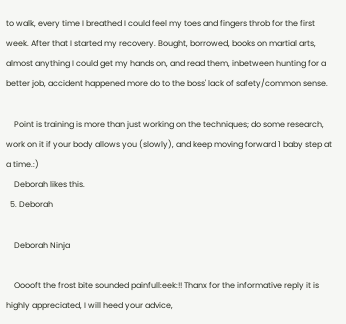to walk, every time I breathed I could feel my toes and fingers throb for the first week. After that I started my recovery. Bought, borrowed, books on martial arts, almost anything I could get my hands on, and read them, inbetween hunting for a better job, accident happened more do to the boss' lack of safety/common sense.

    Point is training is more than just working on the techniques; do some research, work on it if your body allows you (slowly), and keep moving forward 1 baby step at a time.:)
    Deborah likes this.
  5. Deborah

    Deborah Ninja

    Ooooft the frost bite sounded painfull:eek:!! Thanx for the informative reply it is highly appreciated, I will heed your advice,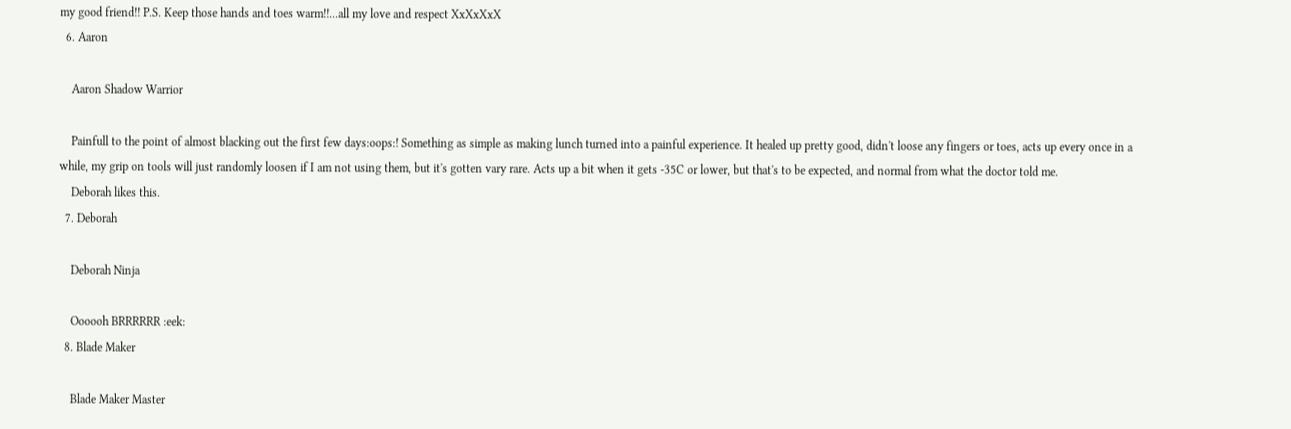my good friend!! P.S. Keep those hands and toes warm!!...all my love and respect XxXxXxX
  6. Aaron

    Aaron Shadow Warrior

    Painfull to the point of almost blacking out the first few days:oops:! Something as simple as making lunch turned into a painful experience. It healed up pretty good, didn't loose any fingers or toes, acts up every once in a while, my grip on tools will just randomly loosen if I am not using them, but it's gotten vary rare. Acts up a bit when it gets -35C or lower, but that's to be expected, and normal from what the doctor told me.
    Deborah likes this.
  7. Deborah

    Deborah Ninja

    Oooooh BRRRRRR :eek:
  8. Blade Maker

    Blade Maker Master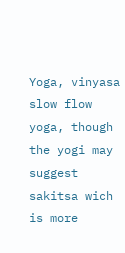Yoga, vinyasa slow flow yoga, though the yogi may suggest sakitsa wich is more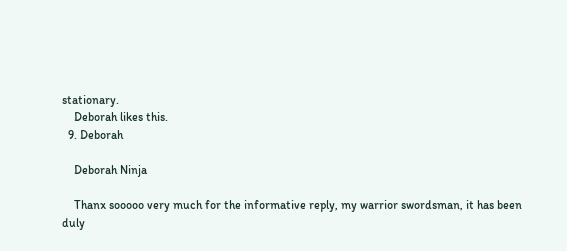stationary.
    Deborah likes this.
  9. Deborah

    Deborah Ninja

    Thanx sooooo very much for the informative reply, my warrior swordsman, it has been duly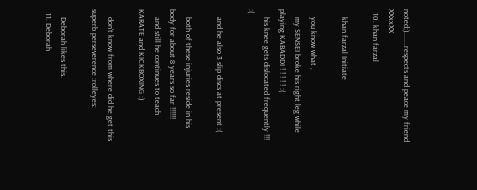noted;).......respects and peace my friend XXxxXX
  10. khan farzal

    khan farzal Initiate

    you know what ,
    my SENSEI broke his right leg while playing KABADDI ! ! ! ! ! :(
    his knee gets dislocated frequently !!! :(

    and he also 3 slip discs at present :(

    both of these injuries reside in his body for about 8 years so far !!!!!!
    and still he continues to teach KARATE and KICKBOXING :)

    don't know from where did he get this superb perseverence :rolleyes:

    Deborah likes this.
  11. Deborah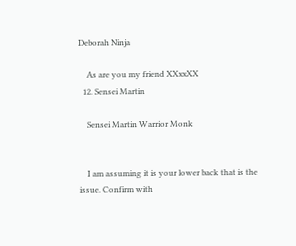Deborah Ninja

    As are you my friend XXxxXX
  12. Sensei Martin

    Sensei Martin Warrior Monk


    I am assuming it is your lower back that is the issue. Confirm with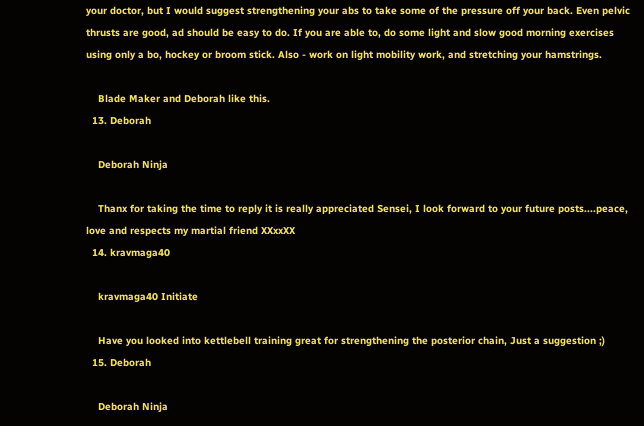your doctor, but I would suggest strengthening your abs to take some of the pressure off your back. Even pelvic thrusts are good, ad should be easy to do. If you are able to, do some light and slow good morning exercises using only a bo, hockey or broom stick. Also - work on light mobility work, and stretching your hamstrings.

    Blade Maker and Deborah like this.
  13. Deborah

    Deborah Ninja

    Thanx for taking the time to reply it is really appreciated Sensei, I look forward to your future posts....peace, love and respects my martial friend XXxxXX
  14. kravmaga40

    kravmaga40 Initiate

    Have you looked into kettlebell training great for strengthening the posterior chain, Just a suggestion ;)
  15. Deborah

    Deborah Ninja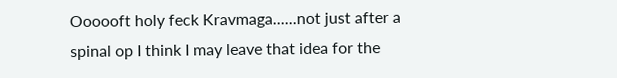Oooooft holy feck Kravmaga......not just after a spinal op I think I may leave that idea for the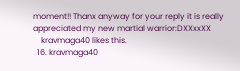moment!! Thanx anyway for your reply it is really appreciated my new martial warrior:DXXxxXX
    kravmaga40 likes this.
  16. kravmaga40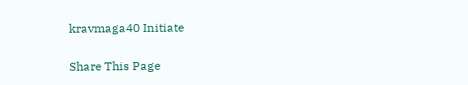kravmaga40 Initiate

Share This Page